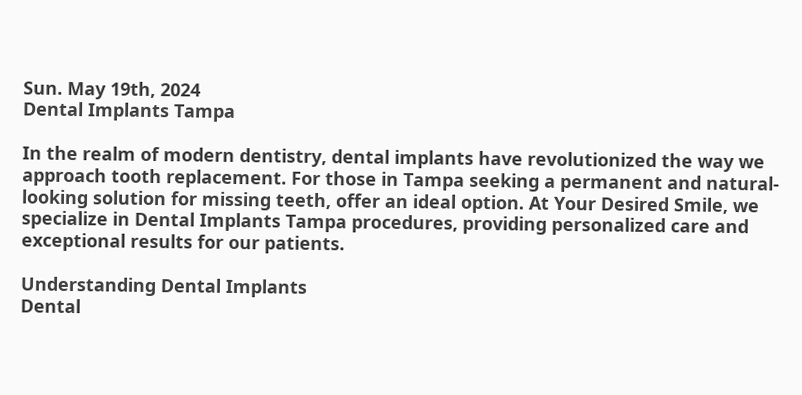Sun. May 19th, 2024
Dental Implants Tampa

In the realm of modern dentistry, dental implants have revolutionized the way we approach tooth replacement. For those in Tampa seeking a permanent and natural-looking solution for missing teeth, offer an ideal option. At Your Desired Smile, we specialize in Dental Implants Tampa procedures, providing personalized care and exceptional results for our patients.

Understanding Dental Implants
Dental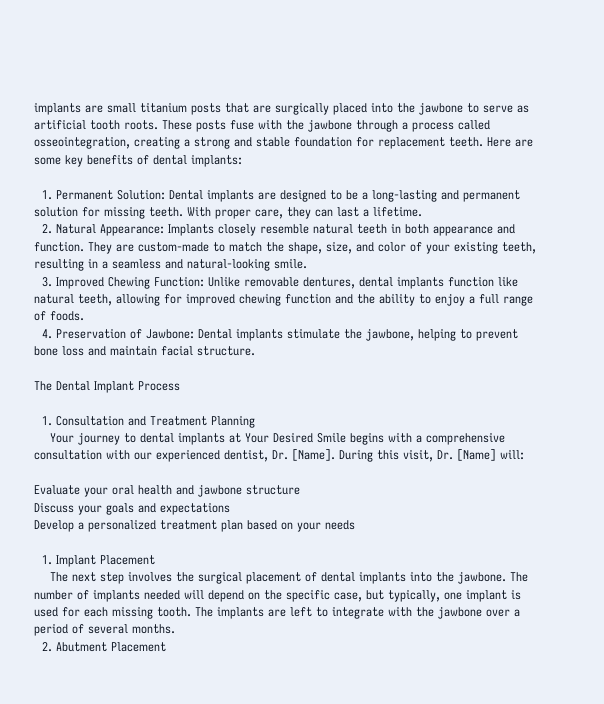implants are small titanium posts that are surgically placed into the jawbone to serve as artificial tooth roots. These posts fuse with the jawbone through a process called osseointegration, creating a strong and stable foundation for replacement teeth. Here are some key benefits of dental implants:

  1. Permanent Solution: Dental implants are designed to be a long-lasting and permanent solution for missing teeth. With proper care, they can last a lifetime.
  2. Natural Appearance: Implants closely resemble natural teeth in both appearance and function. They are custom-made to match the shape, size, and color of your existing teeth, resulting in a seamless and natural-looking smile.
  3. Improved Chewing Function: Unlike removable dentures, dental implants function like natural teeth, allowing for improved chewing function and the ability to enjoy a full range of foods.
  4. Preservation of Jawbone: Dental implants stimulate the jawbone, helping to prevent bone loss and maintain facial structure.

The Dental Implant Process

  1. Consultation and Treatment Planning
    Your journey to dental implants at Your Desired Smile begins with a comprehensive consultation with our experienced dentist, Dr. [Name]. During this visit, Dr. [Name] will:

Evaluate your oral health and jawbone structure
Discuss your goals and expectations
Develop a personalized treatment plan based on your needs

  1. Implant Placement
    The next step involves the surgical placement of dental implants into the jawbone. The number of implants needed will depend on the specific case, but typically, one implant is used for each missing tooth. The implants are left to integrate with the jawbone over a period of several months.
  2. Abutment Placement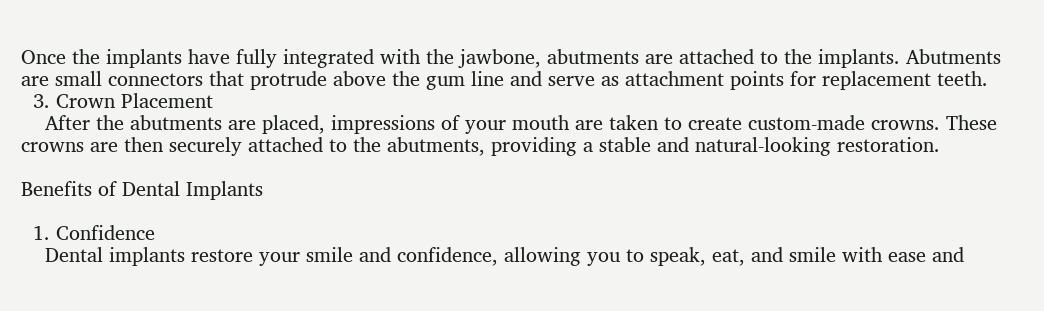Once the implants have fully integrated with the jawbone, abutments are attached to the implants. Abutments are small connectors that protrude above the gum line and serve as attachment points for replacement teeth.
  3. Crown Placement
    After the abutments are placed, impressions of your mouth are taken to create custom-made crowns. These crowns are then securely attached to the abutments, providing a stable and natural-looking restoration.

Benefits of Dental Implants

  1. Confidence
    Dental implants restore your smile and confidence, allowing you to speak, eat, and smile with ease and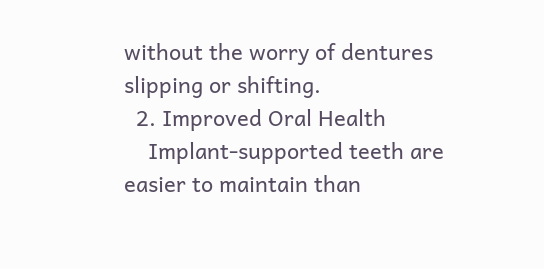without the worry of dentures slipping or shifting.
  2. Improved Oral Health
    Implant-supported teeth are easier to maintain than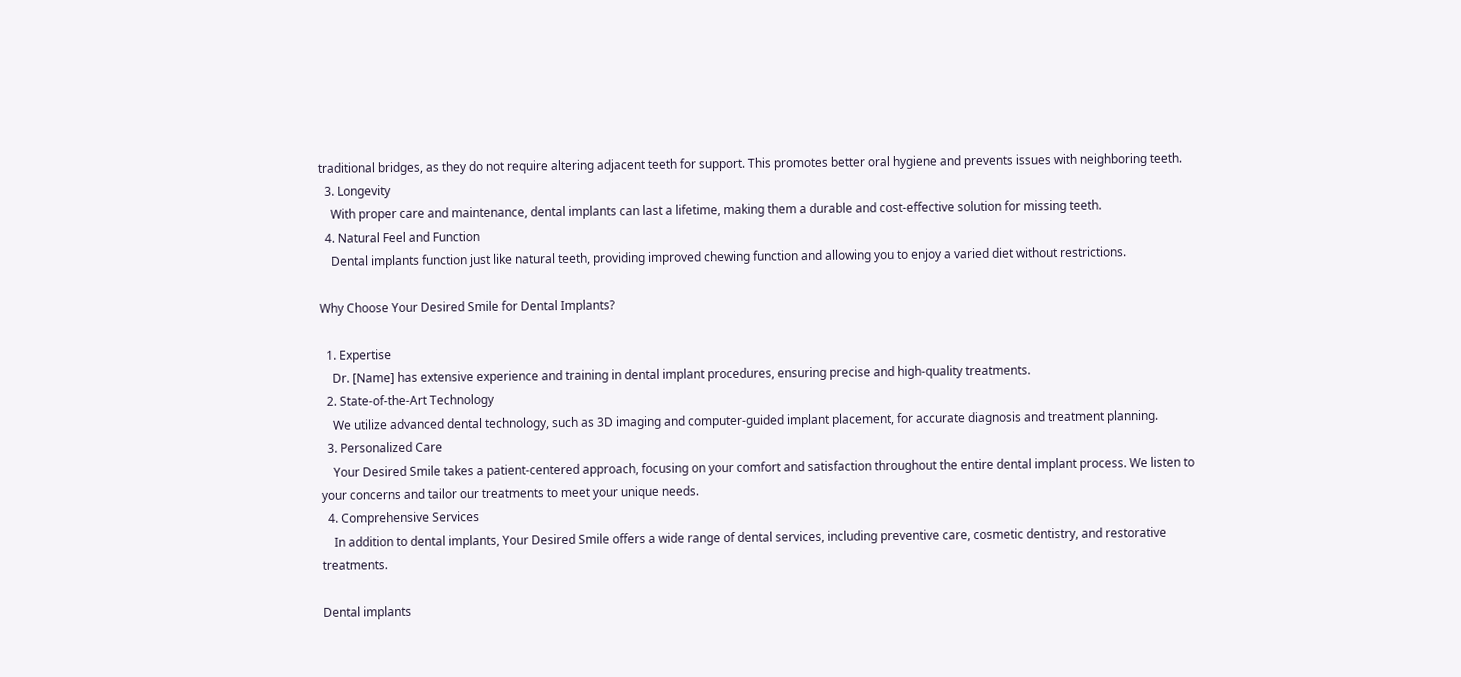traditional bridges, as they do not require altering adjacent teeth for support. This promotes better oral hygiene and prevents issues with neighboring teeth.
  3. Longevity
    With proper care and maintenance, dental implants can last a lifetime, making them a durable and cost-effective solution for missing teeth.
  4. Natural Feel and Function
    Dental implants function just like natural teeth, providing improved chewing function and allowing you to enjoy a varied diet without restrictions.

Why Choose Your Desired Smile for Dental Implants?

  1. Expertise
    Dr. [Name] has extensive experience and training in dental implant procedures, ensuring precise and high-quality treatments.
  2. State-of-the-Art Technology
    We utilize advanced dental technology, such as 3D imaging and computer-guided implant placement, for accurate diagnosis and treatment planning.
  3. Personalized Care
    Your Desired Smile takes a patient-centered approach, focusing on your comfort and satisfaction throughout the entire dental implant process. We listen to your concerns and tailor our treatments to meet your unique needs.
  4. Comprehensive Services
    In addition to dental implants, Your Desired Smile offers a wide range of dental services, including preventive care, cosmetic dentistry, and restorative treatments.

Dental implants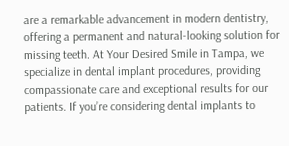are a remarkable advancement in modern dentistry, offering a permanent and natural-looking solution for missing teeth. At Your Desired Smile in Tampa, we specialize in dental implant procedures, providing compassionate care and exceptional results for our patients. If you’re considering dental implants to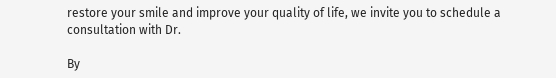restore your smile and improve your quality of life, we invite you to schedule a consultation with Dr.

By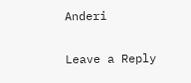Anderi

Leave a Reply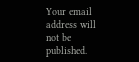Your email address will not be published.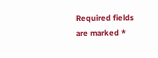Required fields are marked *